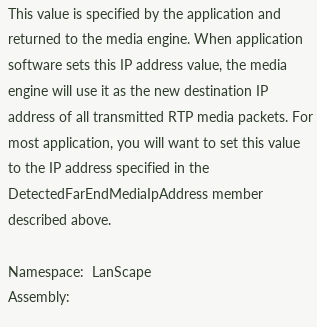This value is specified by the application and returned to the media engine. When application software sets this IP address value, the media engine will use it as the new destination IP address of all transmitted RTP media packets. For most application, you will want to set this value to the IP address specified in the DetectedFarEndMediaIpAddress member described above.

Namespace:  LanScape
Assembly: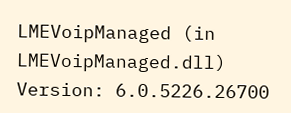LMEVoipManaged (in LMEVoipManaged.dll) Version: 6.0.5226.26700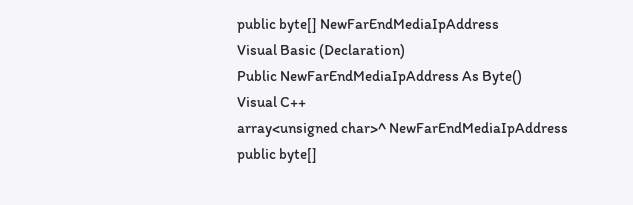public byte[] NewFarEndMediaIpAddress
Visual Basic (Declaration)
Public NewFarEndMediaIpAddress As Byte()
Visual C++
array<unsigned char>^ NewFarEndMediaIpAddress
public byte[]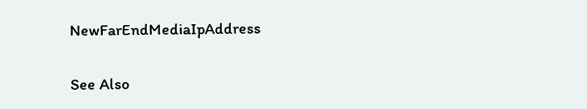NewFarEndMediaIpAddress

See Also